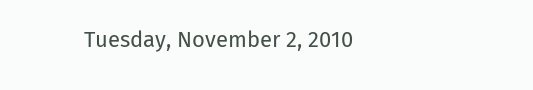Tuesday, November 2, 2010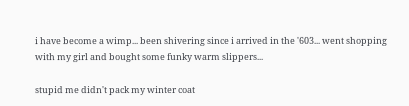i have become a wimp... been shivering since i arrived in the '603... went shopping with my girl and bought some funky warm slippers...

stupid me didn't pack my winter coat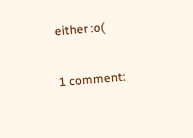either :o(

1 comment: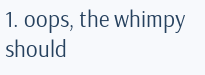1. oops, the whimpy should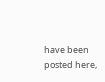have been posted here,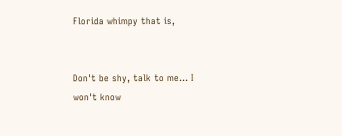Florida whimpy that is,


Don't be shy, talk to me... I won't know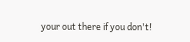your out there if you don't!